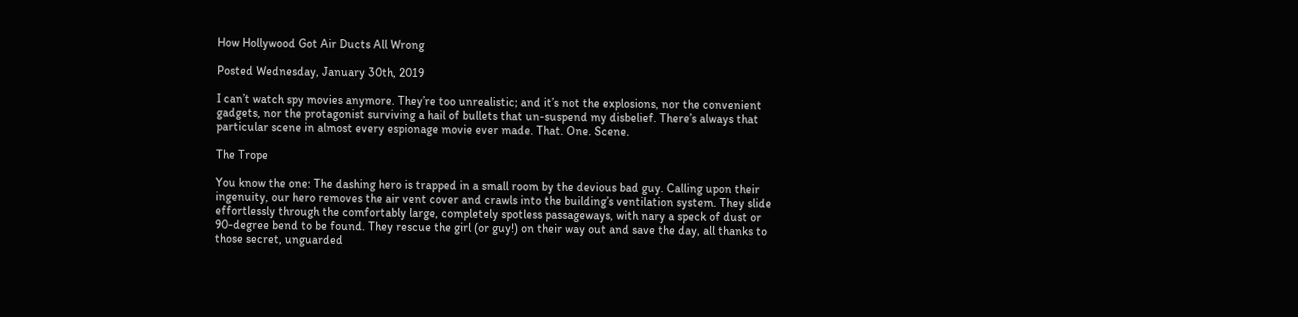How Hollywood Got Air Ducts All Wrong

Posted Wednesday, January 30th, 2019

I can’t watch spy movies anymore. They’re too unrealistic; and it’s not the explosions, nor the convenient gadgets, nor the protagonist surviving a hail of bullets that un-suspend my disbelief. There’s always that particular scene in almost every espionage movie ever made. That. One. Scene.

The Trope

You know the one: The dashing hero is trapped in a small room by the devious bad guy. Calling upon their ingenuity, our hero removes the air vent cover and crawls into the building’s ventilation system. They slide effortlessly through the comfortably large, completely spotless passageways, with nary a speck of dust or 90-degree bend to be found. They rescue the girl (or guy!) on their way out and save the day, all thanks to those secret, unguarded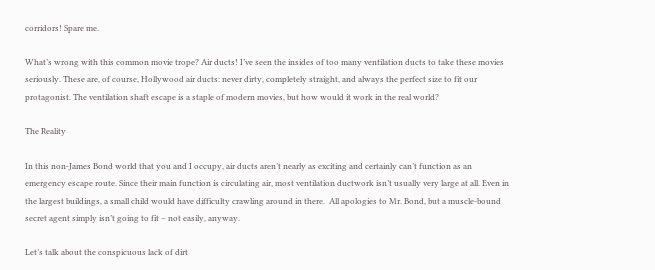corridors! Spare me.

What’s wrong with this common movie trope? Air ducts! I’ve seen the insides of too many ventilation ducts to take these movies seriously. These are, of course, Hollywood air ducts: never dirty, completely straight, and always the perfect size to fit our protagonist. The ventilation shaft escape is a staple of modern movies, but how would it work in the real world?

The Reality

In this non-James Bond world that you and I occupy, air ducts aren’t nearly as exciting and certainly can’t function as an emergency escape route. Since their main function is circulating air, most ventilation ductwork isn’t usually very large at all. Even in the largest buildings, a small child would have difficulty crawling around in there.  All apologies to Mr. Bond, but a muscle-bound secret agent simply isn’t going to fit – not easily, anyway.

Let’s talk about the conspicuous lack of dirt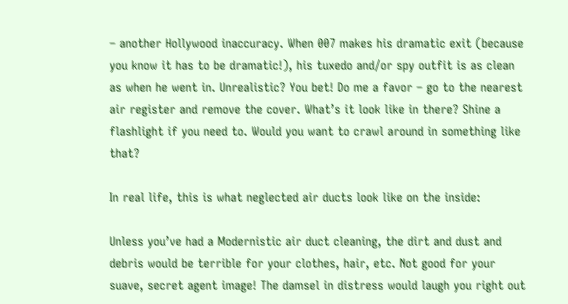– another Hollywood inaccuracy. When 007 makes his dramatic exit (because you know it has to be dramatic!), his tuxedo and/or spy outfit is as clean as when he went in. Unrealistic? You bet! Do me a favor – go to the nearest air register and remove the cover. What’s it look like in there? Shine a flashlight if you need to. Would you want to crawl around in something like that?

In real life, this is what neglected air ducts look like on the inside:

Unless you’ve had a Modernistic air duct cleaning, the dirt and dust and debris would be terrible for your clothes, hair, etc. Not good for your suave, secret agent image! The damsel in distress would laugh you right out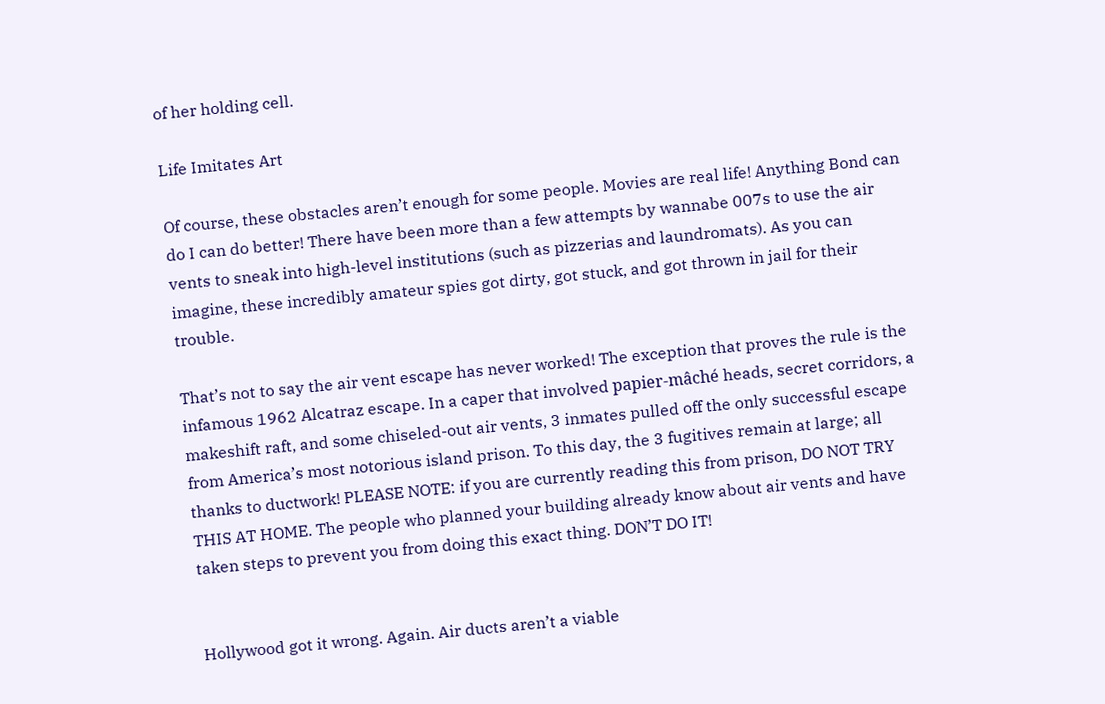of her holding cell.

Life Imitates Art

Of course, these obstacles aren’t enough for some people. Movies are real life! Anything Bond can do I can do better! There have been more than a few attempts by wannabe 007s to use the air vents to sneak into high-level institutions (such as pizzerias and laundromats). As you can imagine, these incredibly amateur spies got dirty, got stuck, and got thrown in jail for their trouble.

That’s not to say the air vent escape has never worked! The exception that proves the rule is the infamous 1962 Alcatraz escape. In a caper that involved papier-mâché heads, secret corridors, a makeshift raft, and some chiseled-out air vents, 3 inmates pulled off the only successful escape from America’s most notorious island prison. To this day, the 3 fugitives remain at large; all thanks to ductwork! PLEASE NOTE: if you are currently reading this from prison, DO NOT TRY THIS AT HOME. The people who planned your building already know about air vents and have taken steps to prevent you from doing this exact thing. DON’T DO IT!


Hollywood got it wrong. Again. Air ducts aren’t a viable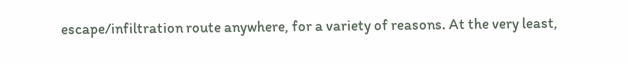escape/infiltration route anywhere, for a variety of reasons. At the very least,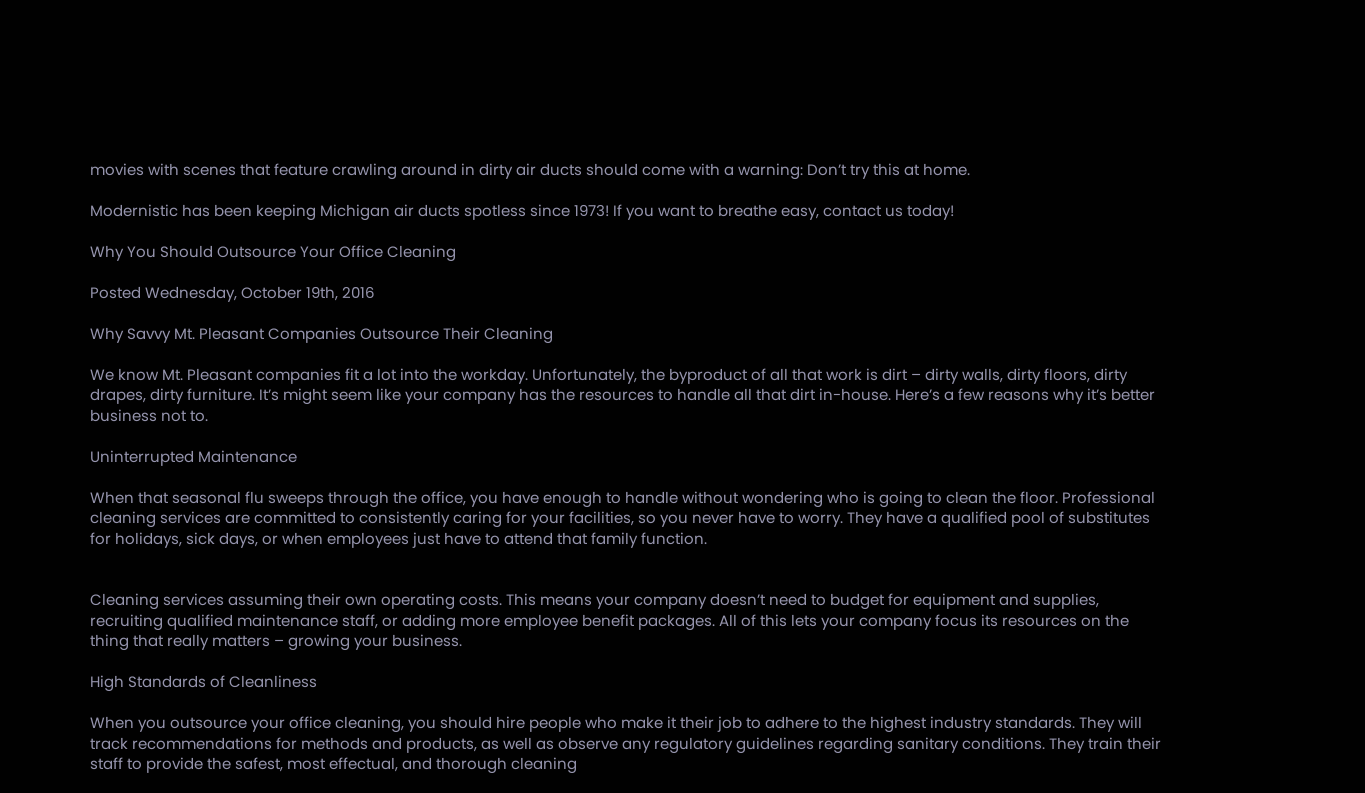movies with scenes that feature crawling around in dirty air ducts should come with a warning: Don’t try this at home.

Modernistic has been keeping Michigan air ducts spotless since 1973! If you want to breathe easy, contact us today!

Why You Should Outsource Your Office Cleaning

Posted Wednesday, October 19th, 2016

Why Savvy Mt. Pleasant Companies Outsource Their Cleaning

We know Mt. Pleasant companies fit a lot into the workday. Unfortunately, the byproduct of all that work is dirt – dirty walls, dirty floors, dirty drapes, dirty furniture. It’s might seem like your company has the resources to handle all that dirt in-house. Here’s a few reasons why it’s better business not to.

Uninterrupted Maintenance

When that seasonal flu sweeps through the office, you have enough to handle without wondering who is going to clean the floor. Professional cleaning services are committed to consistently caring for your facilities, so you never have to worry. They have a qualified pool of substitutes for holidays, sick days, or when employees just have to attend that family function.


Cleaning services assuming their own operating costs. This means your company doesn’t need to budget for equipment and supplies, recruiting qualified maintenance staff, or adding more employee benefit packages. All of this lets your company focus its resources on the thing that really matters – growing your business.

High Standards of Cleanliness

When you outsource your office cleaning, you should hire people who make it their job to adhere to the highest industry standards. They will track recommendations for methods and products, as well as observe any regulatory guidelines regarding sanitary conditions. They train their staff to provide the safest, most effectual, and thorough cleaning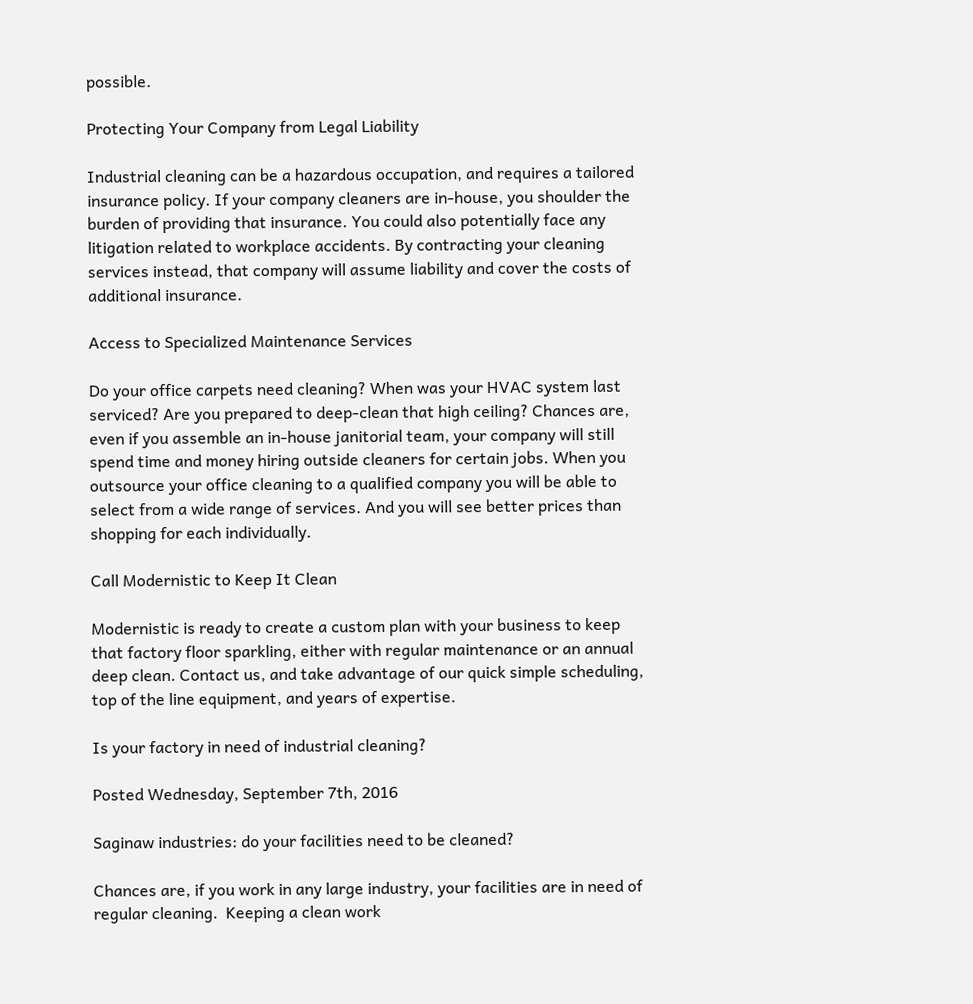possible.

Protecting Your Company from Legal Liability

Industrial cleaning can be a hazardous occupation, and requires a tailored insurance policy. If your company cleaners are in-house, you shoulder the burden of providing that insurance. You could also potentially face any litigation related to workplace accidents. By contracting your cleaning services instead, that company will assume liability and cover the costs of additional insurance.

Access to Specialized Maintenance Services

Do your office carpets need cleaning? When was your HVAC system last serviced? Are you prepared to deep-clean that high ceiling? Chances are, even if you assemble an in-house janitorial team, your company will still spend time and money hiring outside cleaners for certain jobs. When you outsource your office cleaning to a qualified company you will be able to select from a wide range of services. And you will see better prices than shopping for each individually.

Call Modernistic to Keep It Clean

Modernistic is ready to create a custom plan with your business to keep that factory floor sparkling, either with regular maintenance or an annual deep clean. Contact us, and take advantage of our quick simple scheduling, top of the line equipment, and years of expertise.

Is your factory in need of industrial cleaning?

Posted Wednesday, September 7th, 2016

Saginaw industries: do your facilities need to be cleaned?

Chances are, if you work in any large industry, your facilities are in need of regular cleaning.  Keeping a clean work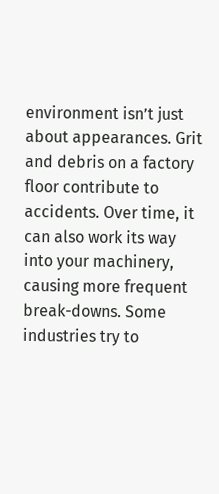environment isn’t just about appearances. Grit and debris on a factory floor contribute to accidents. Over time, it can also work its way into your machinery, causing more frequent break-downs. Some industries try to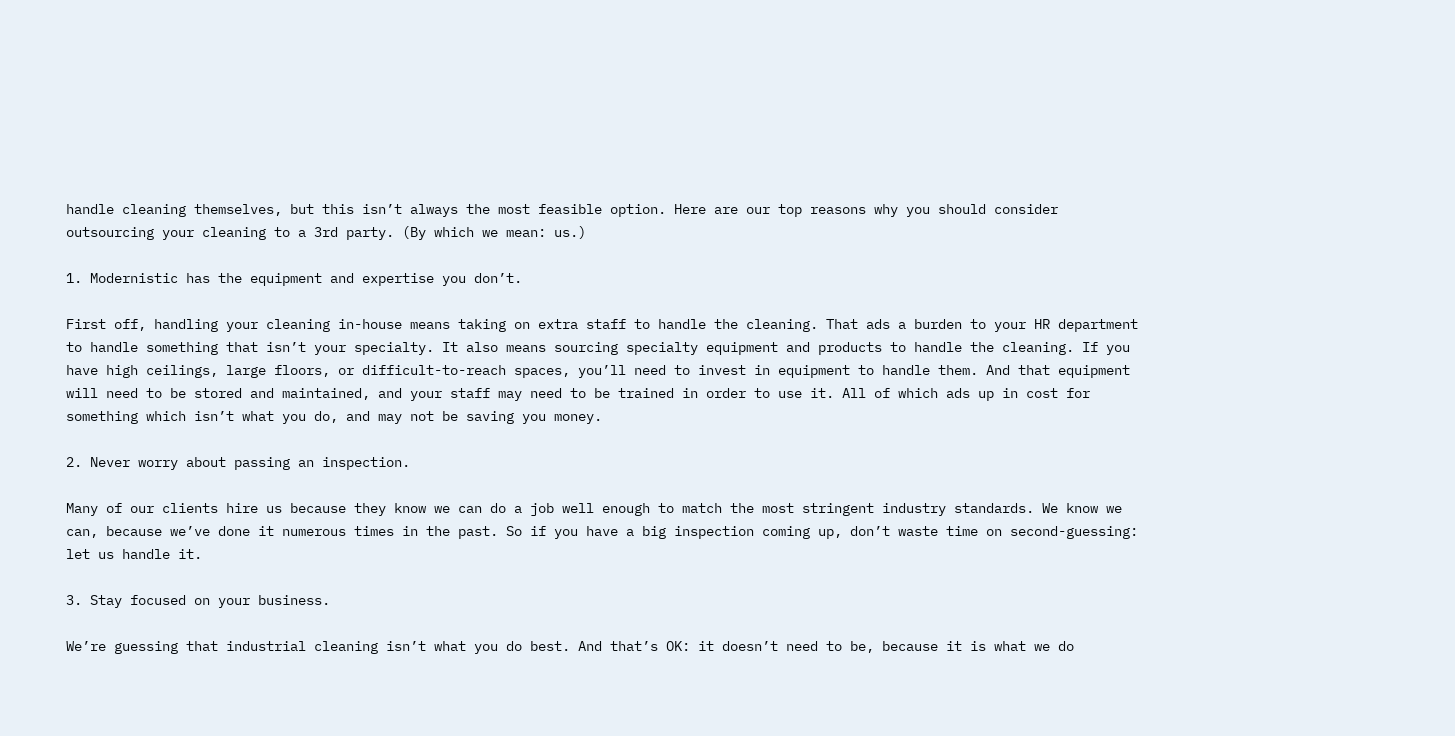handle cleaning themselves, but this isn’t always the most feasible option. Here are our top reasons why you should consider outsourcing your cleaning to a 3rd party. (By which we mean: us.)

1. Modernistic has the equipment and expertise you don’t.

First off, handling your cleaning in-house means taking on extra staff to handle the cleaning. That ads a burden to your HR department to handle something that isn’t your specialty. It also means sourcing specialty equipment and products to handle the cleaning. If you have high ceilings, large floors, or difficult-to-reach spaces, you’ll need to invest in equipment to handle them. And that equipment will need to be stored and maintained, and your staff may need to be trained in order to use it. All of which ads up in cost for something which isn’t what you do, and may not be saving you money.

2. Never worry about passing an inspection.

Many of our clients hire us because they know we can do a job well enough to match the most stringent industry standards. We know we can, because we’ve done it numerous times in the past. So if you have a big inspection coming up, don’t waste time on second-guessing: let us handle it.

3. Stay focused on your business.

We’re guessing that industrial cleaning isn’t what you do best. And that’s OK: it doesn’t need to be, because it is what we do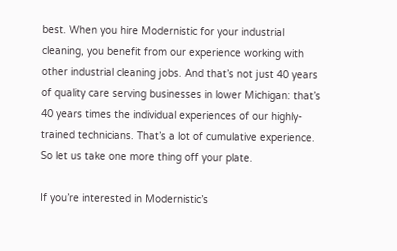best. When you hire Modernistic for your industrial cleaning, you benefit from our experience working with other industrial cleaning jobs. And that’s not just 40 years of quality care serving businesses in lower Michigan: that’s 40 years times the individual experiences of our highly-trained technicians. That’s a lot of cumulative experience. So let us take one more thing off your plate.

If you’re interested in Modernistic’s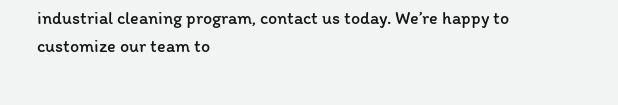industrial cleaning program, contact us today. We’re happy to customize our team to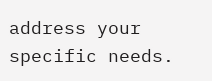address your specific needs.